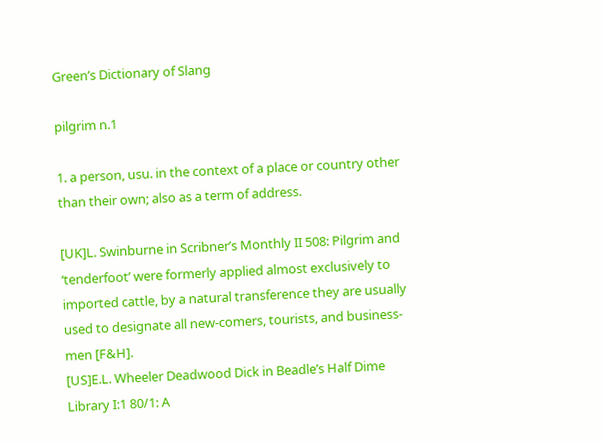Green’s Dictionary of Slang

pilgrim n.1

1. a person, usu. in the context of a place or country other than their own; also as a term of address.

[UK]L. Swinburne in Scribner’s Monthly II 508: Pilgrim and ‘tenderfoot’ were formerly applied almost exclusively to imported cattle, by a natural transference they are usually used to designate all new-comers, tourists, and business-men [F&H].
[US]E.L. Wheeler Deadwood Dick in Beadle’s Half Dime Library I:1 80/1: A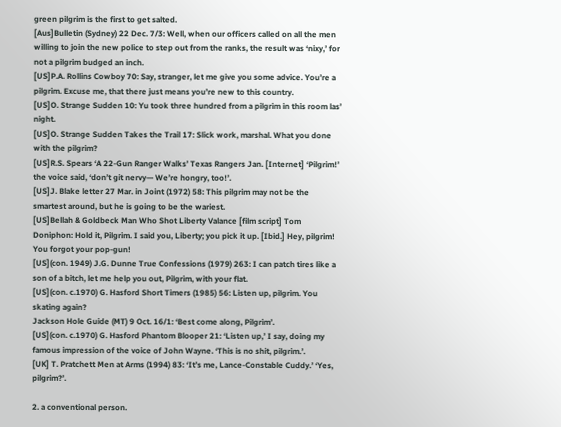green pilgrim is the first to get salted.
[Aus]Bulletin (Sydney) 22 Dec. 7/3: Well, when our officers called on all the men willing to join the new police to step out from the ranks, the result was ‘nixy,’ for not a pilgrim budged an inch.
[US]P.A. Rollins Cowboy 70: Say, stranger, let me give you some advice. You’re a pilgrim. Excuse me, that there just means you’re new to this country.
[US]O. Strange Sudden 10: Yu took three hundred from a pilgrim in this room las’ night.
[US]O. Strange Sudden Takes the Trail 17: Slick work, marshal. What you done with the pilgrim?
[US]R.S. Spears ‘A 22-Gun Ranger Walks’ Texas Rangers Jan. [Internet] ‘Pilgrim!’ the voice said, ‘don’t git nervy— We’re hongry, too!’.
[US]J. Blake letter 27 Mar. in Joint (1972) 58: This pilgrim may not be the smartest around, but he is going to be the wariest.
[US]Bellah & Goldbeck Man Who Shot Liberty Valance [film script] Tom Doniphon: Hold it, Pilgrim. I said you, Liberty; you pick it up. [Ibid.] Hey, pilgrim! You forgot your pop-gun!
[US](con. 1949) J.G. Dunne True Confessions (1979) 263: I can patch tires like a son of a bitch, let me help you out, Pilgrim, with your flat.
[US](con. c.1970) G. Hasford Short Timers (1985) 56: Listen up, pilgrim. You skating again?
Jackson Hole Guide (MT) 9 Oct. 16/1: ‘Best come along, Pilgrim’.
[US](con. c.1970) G. Hasford Phantom Blooper 21: ‘Listen up,’ I say, doing my famous impression of the voice of John Wayne. ‘This is no shit, pilgrim.’.
[UK] T. Pratchett Men at Arms (1994) 83: ‘It’s me, Lance-Constable Cuddy.’ ‘Yes, pilgrim?’.

2. a conventional person.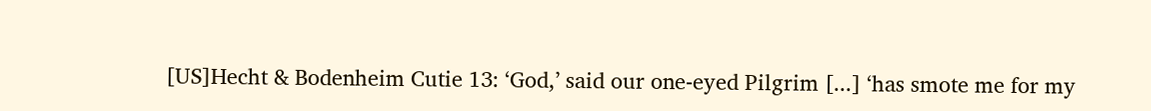[US]Hecht & Bodenheim Cutie 13: ‘God,’ said our one-eyed Pilgrim [...] ‘has smote me for my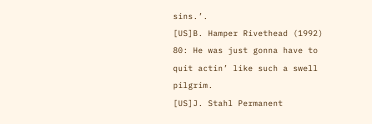sins.’.
[US]B. Hamper Rivethead (1992) 80: He was just gonna have to quit actin’ like such a swell pilgrim.
[US]J. Stahl Permanent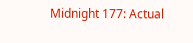Midnight 177: Actual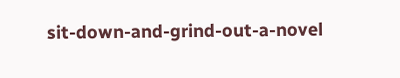sit-down-and-grind-out-a-novel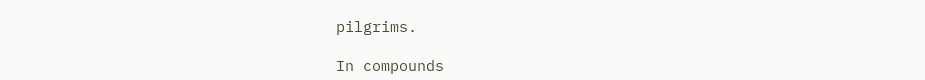pilgrims.

In compounds